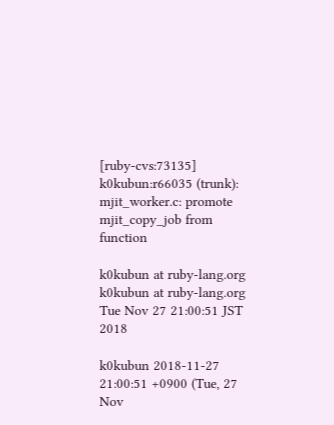[ruby-cvs:73135] k0kubun:r66035 (trunk): mjit_worker.c: promote mjit_copy_job from function

k0kubun at ruby-lang.org k0kubun at ruby-lang.org
Tue Nov 27 21:00:51 JST 2018

k0kubun 2018-11-27 21:00:51 +0900 (Tue, 27 Nov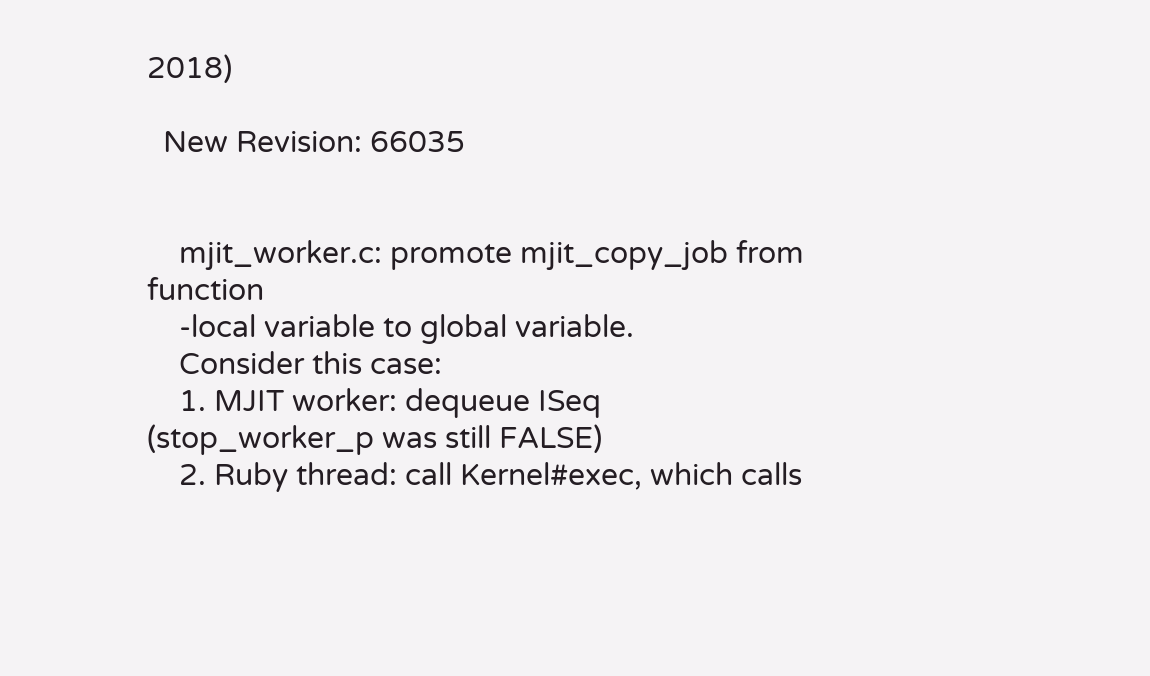2018)

  New Revision: 66035


    mjit_worker.c: promote mjit_copy_job from function
    -local variable to global variable.
    Consider this case:
    1. MJIT worker: dequeue ISeq (stop_worker_p was still FALSE)
    2. Ruby thread: call Kernel#exec, which calls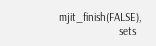mjit_finish(FALSE),
                    sets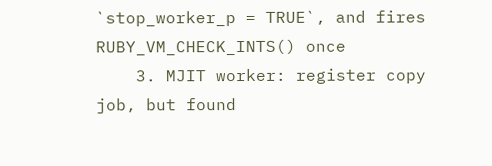`stop_worker_p = TRUE`, and fires RUBY_VM_CHECK_INTS() once
    3. MJIT worker: register copy job, but found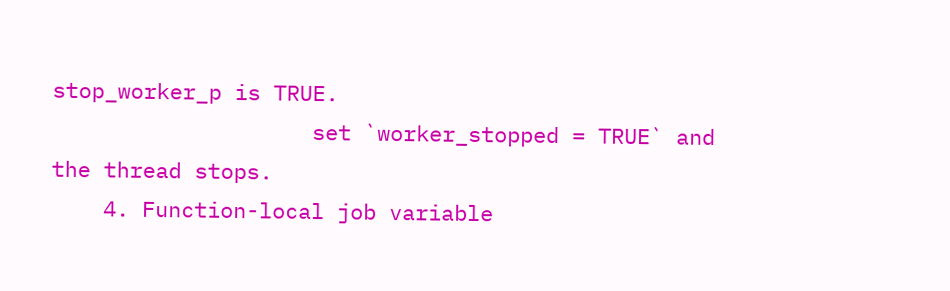stop_worker_p is TRUE.
                    set `worker_stopped = TRUE` and the thread stops.
    4. Function-local job variable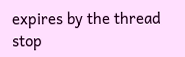expires by the thread stop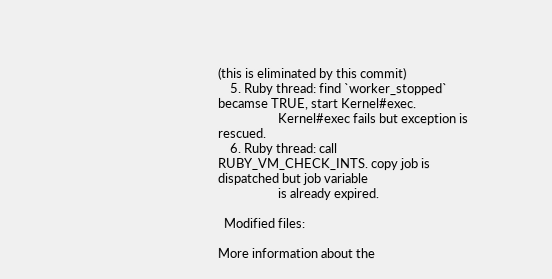(this is eliminated by this commit)
    5. Ruby thread: find `worker_stopped` becamse TRUE, start Kernel#exec.
                    Kernel#exec fails but exception is rescued.
    6. Ruby thread: call RUBY_VM_CHECK_INTS. copy job is dispatched but job variable
                    is already expired.

  Modified files:

More information about the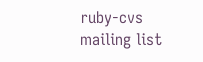ruby-cvs mailing list